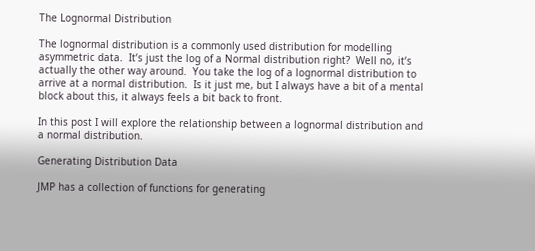The Lognormal Distribution

The lognormal distribution is a commonly used distribution for modelling asymmetric data.  It’s just the log of a Normal distribution right?  Well no, it’s actually the other way around.  You take the log of a lognormal distribution to arrive at a normal distribution.  Is it just me, but I always have a bit of a mental block about this, it always feels a bit back to front.

In this post I will explore the relationship between a lognormal distribution and a normal distribution.

Generating Distribution Data

JMP has a collection of functions for generating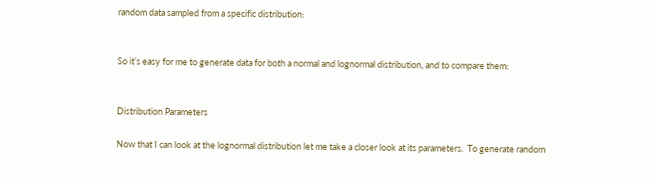random data sampled from a specific distribution:


So it’s easy for me to generate data for both a normal and lognormal distribution, and to compare them:


Distribution Parameters

Now that I can look at the lognormal distribution let me take a closer look at its parameters.  To generate random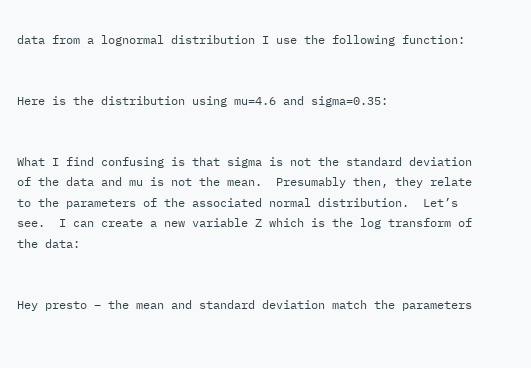data from a lognormal distribution I use the following function:


Here is the distribution using mu=4.6 and sigma=0.35:


What I find confusing is that sigma is not the standard deviation of the data and mu is not the mean.  Presumably then, they relate to the parameters of the associated normal distribution.  Let’s see.  I can create a new variable Z which is the log transform of the data:


Hey presto – the mean and standard deviation match the parameters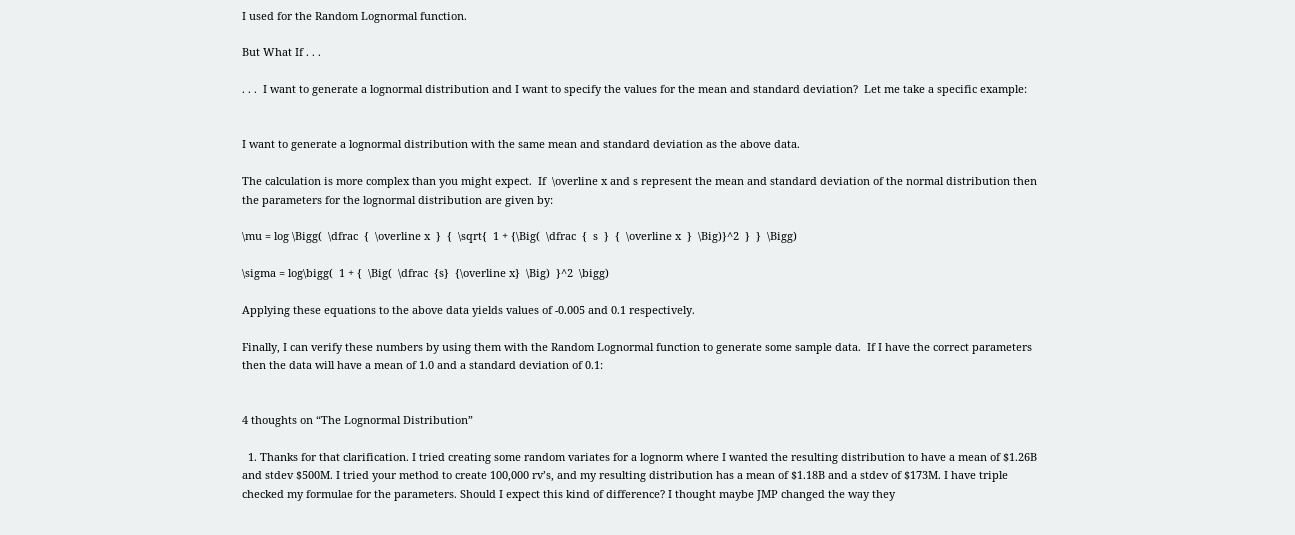I used for the Random Lognormal function.

But What If . . .

. . .  I want to generate a lognormal distribution and I want to specify the values for the mean and standard deviation?  Let me take a specific example:


I want to generate a lognormal distribution with the same mean and standard deviation as the above data.

The calculation is more complex than you might expect.  If  \overline x and s represent the mean and standard deviation of the normal distribution then the parameters for the lognormal distribution are given by:

\mu = log \Bigg(  \dfrac  {  \overline x  }  {  \sqrt{  1 + {\Big(  \dfrac  {  s  }  {  \overline x  }  \Big)}^2  }  }  \Bigg)

\sigma = log\bigg(  1 + {  \Big(  \dfrac  {s}  {\overline x}  \Big)  }^2  \bigg)

Applying these equations to the above data yields values of -0.005 and 0.1 respectively.

Finally, I can verify these numbers by using them with the Random Lognormal function to generate some sample data.  If I have the correct parameters then the data will have a mean of 1.0 and a standard deviation of 0.1:


4 thoughts on “The Lognormal Distribution”

  1. Thanks for that clarification. I tried creating some random variates for a lognorm where I wanted the resulting distribution to have a mean of $1.26B and stdev $500M. I tried your method to create 100,000 rv’s, and my resulting distribution has a mean of $1.18B and a stdev of $173M. I have triple checked my formulae for the parameters. Should I expect this kind of difference? I thought maybe JMP changed the way they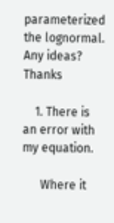parameterized the lognormal. Any ideas? Thanks

    1. There is an error with my equation.

      Where it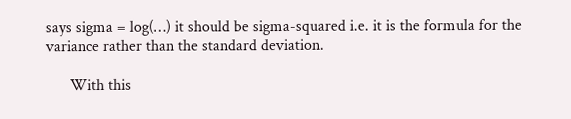says sigma = log(…) it should be sigma-squared i.e. it is the formula for the variance rather than the standard deviation.

      With this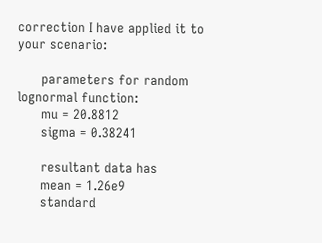correction I have applied it to your scenario:

      parameters for random lognormal function:
      mu = 20.8812
      sigma = 0.38241

      resultant data has
      mean = 1.26e9
      standard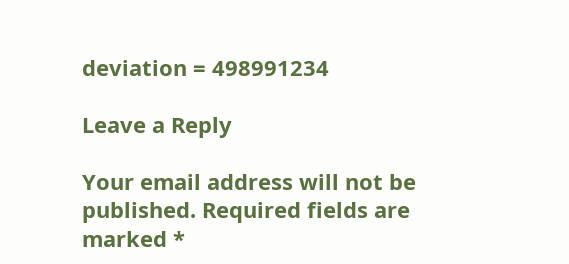deviation = 498991234

Leave a Reply

Your email address will not be published. Required fields are marked *